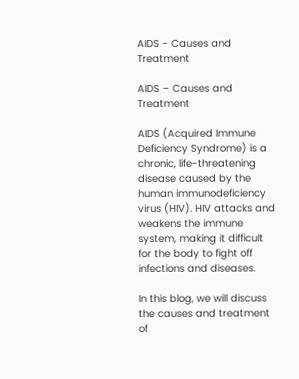AIDS - Causes and Treatment

AIDS – Causes and Treatment

AIDS (Acquired Immune Deficiency Syndrome) is a chronic, life-threatening disease caused by the human immunodeficiency virus (HIV). HIV attacks and weakens the immune system, making it difficult for the body to fight off infections and diseases.

In this blog, we will discuss the causes and treatment of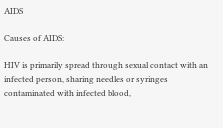AIDS

Causes of AIDS:

HIV is primarily spread through sexual contact with an infected person, sharing needles or syringes contaminated with infected blood,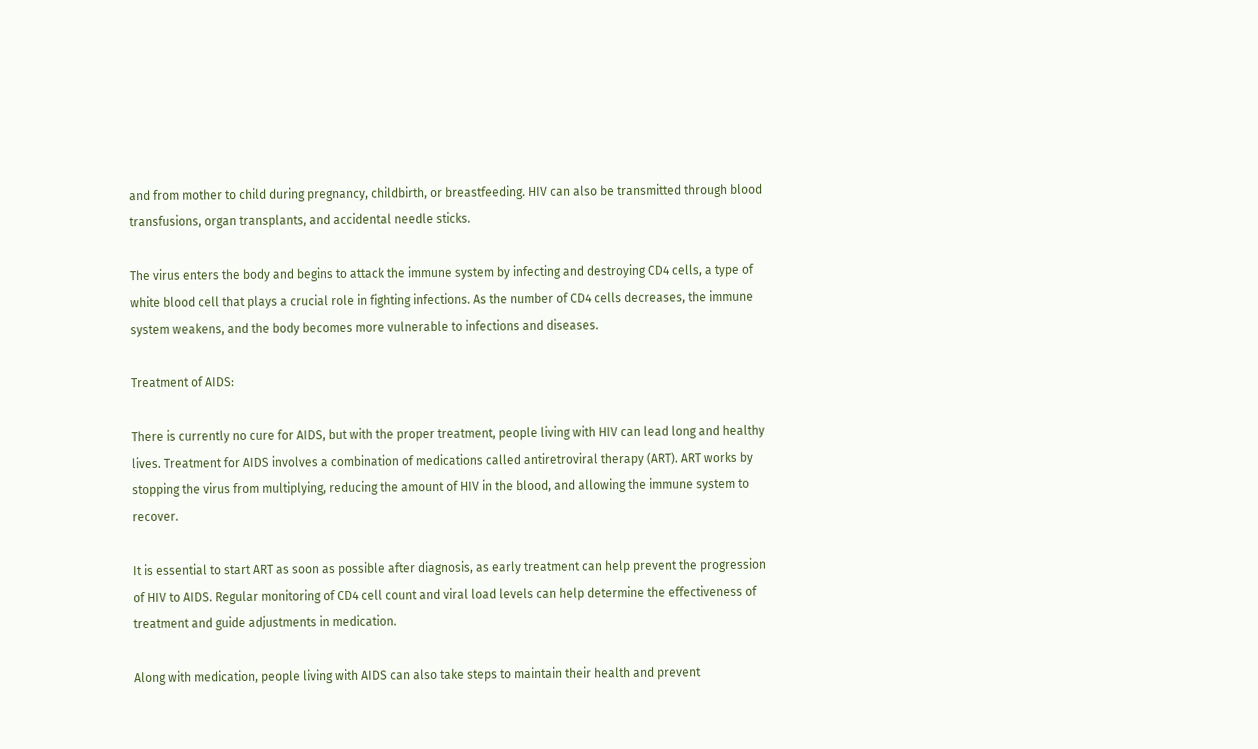and from mother to child during pregnancy, childbirth, or breastfeeding. HIV can also be transmitted through blood transfusions, organ transplants, and accidental needle sticks.

The virus enters the body and begins to attack the immune system by infecting and destroying CD4 cells, a type of white blood cell that plays a crucial role in fighting infections. As the number of CD4 cells decreases, the immune system weakens, and the body becomes more vulnerable to infections and diseases.

Treatment of AIDS:

There is currently no cure for AIDS, but with the proper treatment, people living with HIV can lead long and healthy lives. Treatment for AIDS involves a combination of medications called antiretroviral therapy (ART). ART works by stopping the virus from multiplying, reducing the amount of HIV in the blood, and allowing the immune system to recover.

It is essential to start ART as soon as possible after diagnosis, as early treatment can help prevent the progression of HIV to AIDS. Regular monitoring of CD4 cell count and viral load levels can help determine the effectiveness of treatment and guide adjustments in medication.

Along with medication, people living with AIDS can also take steps to maintain their health and prevent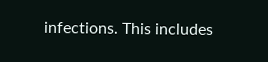infections. This includes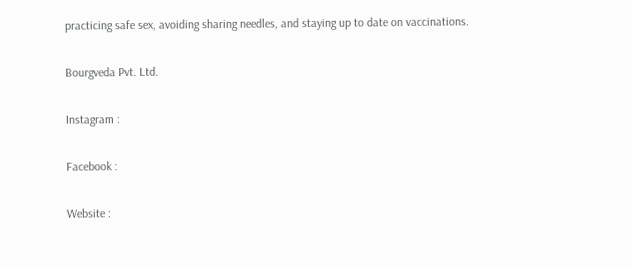practicing safe sex, avoiding sharing needles, and staying up to date on vaccinations.

Bourgveda Pvt. Ltd.

Instagram :

Facebook :

Website :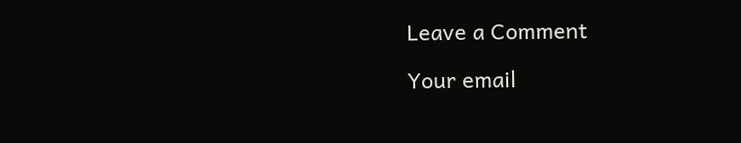Leave a Comment

Your email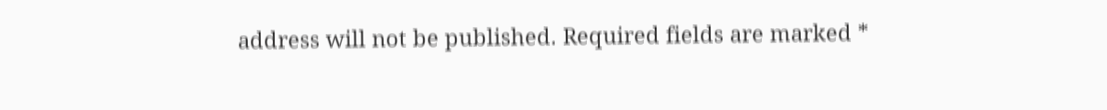address will not be published. Required fields are marked *